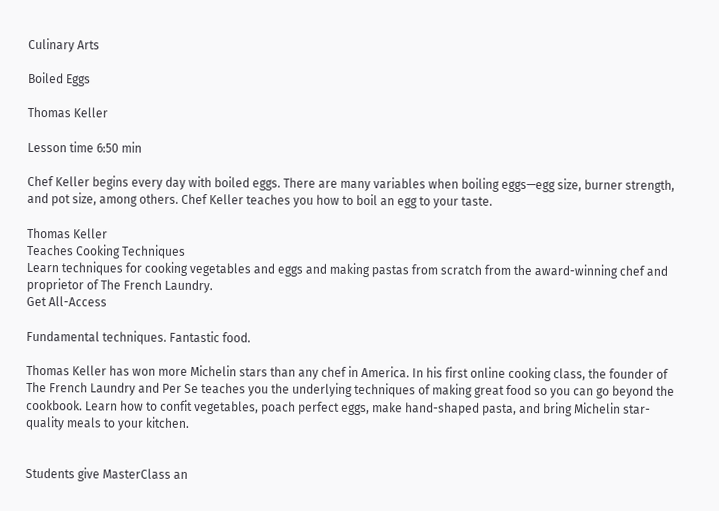Culinary Arts

Boiled Eggs

Thomas Keller

Lesson time 6:50 min

Chef Keller begins every day with boiled eggs. There are many variables when boiling eggs—egg size, burner strength, and pot size, among others. Chef Keller teaches you how to boil an egg to your taste.

Thomas Keller
Teaches Cooking Techniques
Learn techniques for cooking vegetables and eggs and making pastas from scratch from the award-winning chef and proprietor of The French Laundry.
Get All-Access

Fundamental techniques. Fantastic food.

Thomas Keller has won more Michelin stars than any chef in America. In his first online cooking class, the founder of The French Laundry and Per Se teaches you the underlying techniques of making great food so you can go beyond the cookbook. Learn how to confit vegetables, poach perfect eggs, make hand-shaped pasta, and bring Michelin star-quality meals to your kitchen.


Students give MasterClass an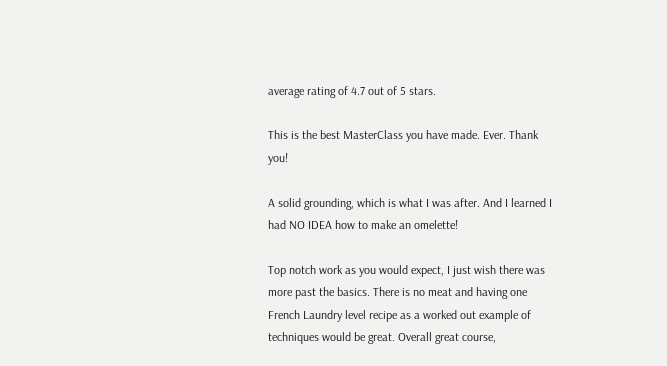average rating of 4.7 out of 5 stars.

This is the best MasterClass you have made. Ever. Thank you!

A solid grounding, which is what I was after. And I learned I had NO IDEA how to make an omelette!

Top notch work as you would expect, I just wish there was more past the basics. There is no meat and having one French Laundry level recipe as a worked out example of techniques would be great. Overall great course,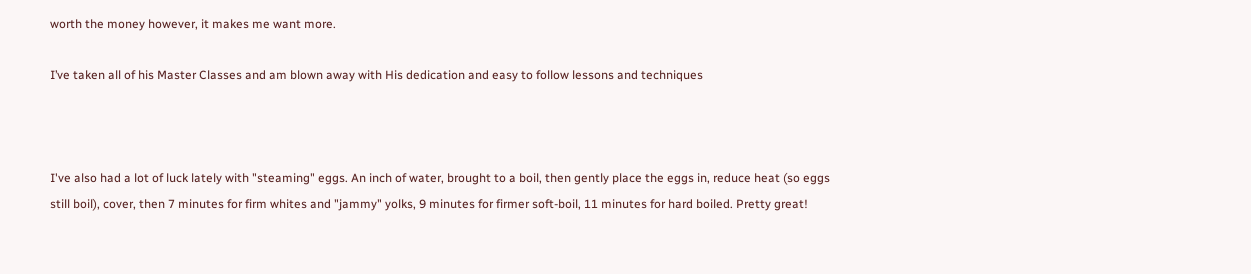worth the money however, it makes me want more.

I’ve taken all of his Master Classes and am blown away with His dedication and easy to follow lessons and techniques



I've also had a lot of luck lately with "steaming" eggs. An inch of water, brought to a boil, then gently place the eggs in, reduce heat (so eggs still boil), cover, then 7 minutes for firm whites and "jammy" yolks, 9 minutes for firmer soft-boil, 11 minutes for hard boiled. Pretty great!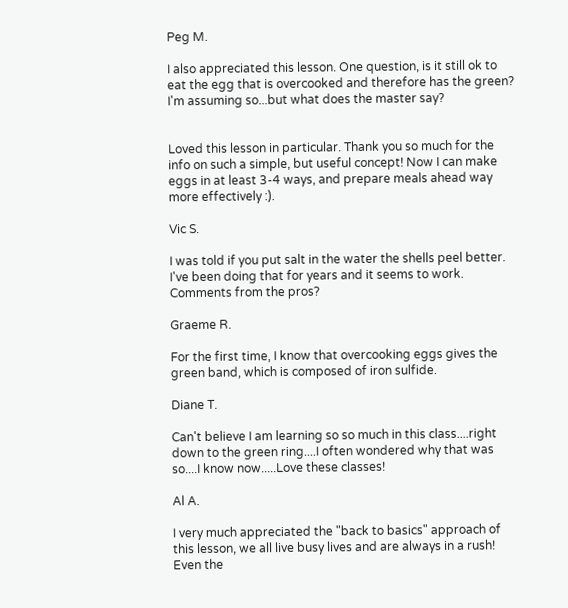Peg M.

I also appreciated this lesson. One question, is it still ok to eat the egg that is overcooked and therefore has the green? I'm assuming so...but what does the master say?


Loved this lesson in particular. Thank you so much for the info on such a simple, but useful concept! Now I can make eggs in at least 3-4 ways, and prepare meals ahead way more effectively :).

Vic S.

I was told if you put salt in the water the shells peel better. I've been doing that for years and it seems to work. Comments from the pros?

Graeme R.

For the first time, I know that overcooking eggs gives the green band, which is composed of iron sulfide.

Diane T.

Can't believe I am learning so so much in this class....right down to the green ring....I often wondered why that was so....I know now.....Love these classes!

Al A.

I very much appreciated the "back to basics" approach of this lesson, we all live busy lives and are always in a rush! Even the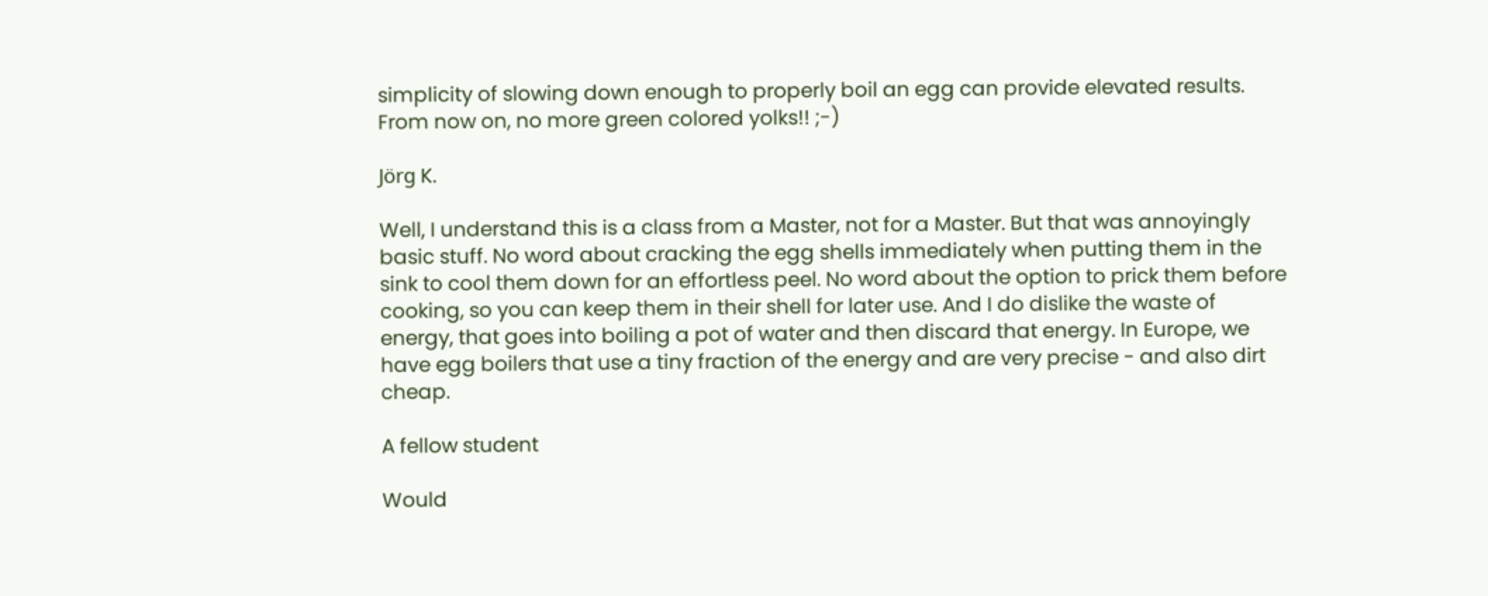simplicity of slowing down enough to properly boil an egg can provide elevated results. From now on, no more green colored yolks!! ;-)

Jörg K.

Well, I understand this is a class from a Master, not for a Master. But that was annoyingly basic stuff. No word about cracking the egg shells immediately when putting them in the sink to cool them down for an effortless peel. No word about the option to prick them before cooking, so you can keep them in their shell for later use. And I do dislike the waste of energy, that goes into boiling a pot of water and then discard that energy. In Europe, we have egg boilers that use a tiny fraction of the energy and are very precise - and also dirt cheap.

A fellow student

Would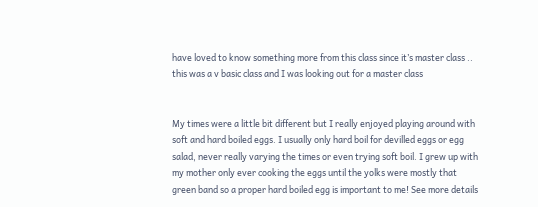have loved to know something more from this class since it’s master class .. this was a v basic class and I was looking out for a master class


My times were a little bit different but I really enjoyed playing around with soft and hard boiled eggs. I usually only hard boil for devilled eggs or egg salad, never really varying the times or even trying soft boil. I grew up with my mother only ever cooking the eggs until the yolks were mostly that green band so a proper hard boiled egg is important to me! See more details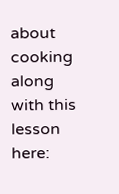about cooking along with this lesson here: